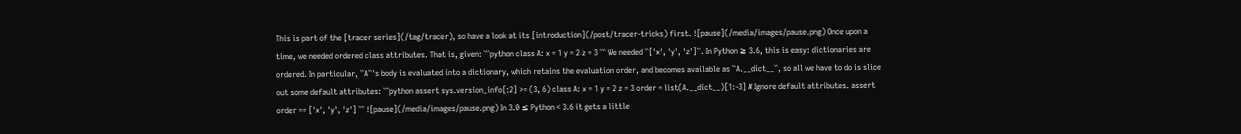This is part of the [tracer series](/tag/tracer), so have a look at its [introduction](/post/tracer-tricks) first. ![pause](/media/images/pause.png) Once upon a time, we needed ordered class attributes. That is, given: ```python class A: x = 1 y = 2 z = 3 ``` We needed ``['x', 'y', 'z']``. In Python ≥ 3.6, this is easy: dictionaries are ordered. In particular, ``A``'s body is evaluated into a dictionary, which retains the evaluation order, and becomes available as ``A.__dict__``, so all we have to do is slice out some default attributes: ```python assert sys.version_info[:2] >= (3, 6) class A: x = 1 y = 2 z = 3 order = list(A.__dict__)[1:-3] # Ignore default attributes. assert order == ['x', 'y', 'z'] ``` ![pause](/media/images/pause.png) In 3.0 ≤ Python < 3.6 it gets a little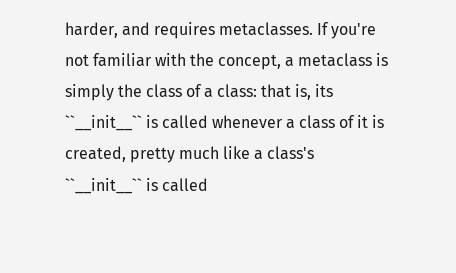harder, and requires metaclasses. If you're not familiar with the concept, a metaclass is simply the class of a class: that is, its ``__init__`` is called whenever a class of it is created, pretty much like a class's ``__init__`` is called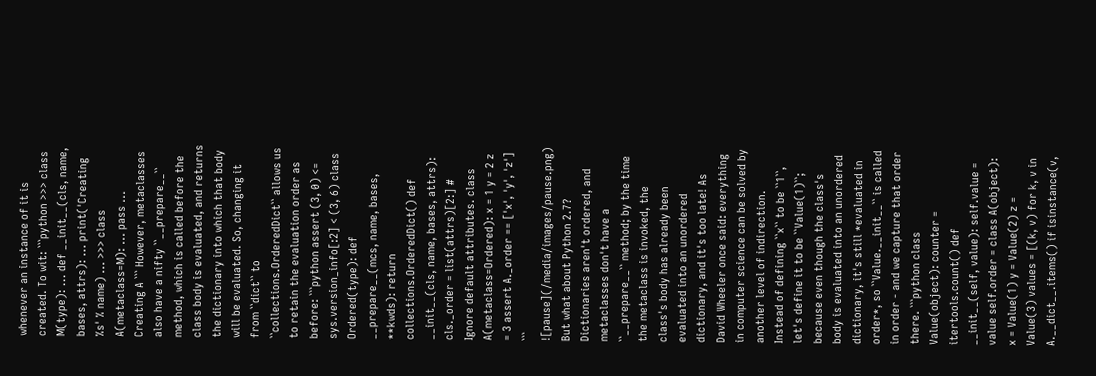whenever an instance of it is created. To wit: ```python >>> class M(type): ... def __init__(cls, name, bases, attrs): ... print('Creating %s' % name) ... >>> class A(metaclass=M): ... pass ... Creating A ``` However, metaclasses also have a nifty ``__prepare__`` method, which is called before the class body is evaluated, and returns the dictionary into which that body will be evaluated. So, changing it from ``dict`` to ``collections.OrderedDict`` allows us to retain the evaluation order as before: ```python assert (3, 0) <= sys.version_info[:2] < (3, 6) class Ordered(type): def __prepare__(mcs, name, bases, **kwds): return collections.OrderedDict() def __init__(cls, name, bases, attrs): cls._order = list(attrs)[2:] # Ignore default attributes. class A(metaclass=Ordered): x = 1 y = 2 z = 3 assert A._order == ['x', 'y', 'z'] ``` ![pause](/media/images/pause.png) But what about Python 2.7? Dictionaries aren't ordered, and metaclasses don't have a ``__prepare__`` method; by the time the metaclass is invoked, the class's body has already been evaluated into an unordered dictionary, and it's too late! As David Wheeler once said: everything in computer science can be solved by another level of indirection. Instead of defining ``x`` to be ``1``, let's define it to be ``Value(1)``; because even though the class's body is evaluated into an unordered dictionary, it's still *evaluated in order*, so ``Value.__init__`` is called in order - and we capture that order there. ```python class Value(object): counter = itertools.count() def __init__(self, value): self.value = value self.order = class A(object): x = Value(1) y = Value(2) z = Value(3) values = [(k, v) for k, v in A.__dict__.items() if isinstance(v,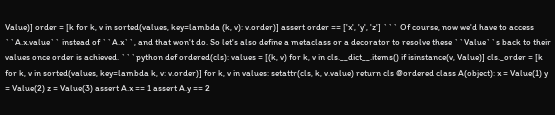Value)] order = [k for k, v in sorted(values, key=lambda (k, v): v.order)] assert order == ['x', 'y', 'z'] ``` Of course, now we'd have to access ``A.x.value`` instead of ``A.x``, and that won't do. So let's also define a metaclass or a decorator to resolve these ``Value``s back to their values once order is achieved. ```python def ordered(cls): values = [(k, v) for k, v in cls.__dict__.items() if isinstance(v, Value)] cls._order = [k for k, v in sorted(values, key=lambda k, v: v.order)] for k, v in values: setattr(cls, k, v.value) return cls @ordered class A(object): x = Value(1) y = Value(2) z = Value(3) assert A.x == 1 assert A.y == 2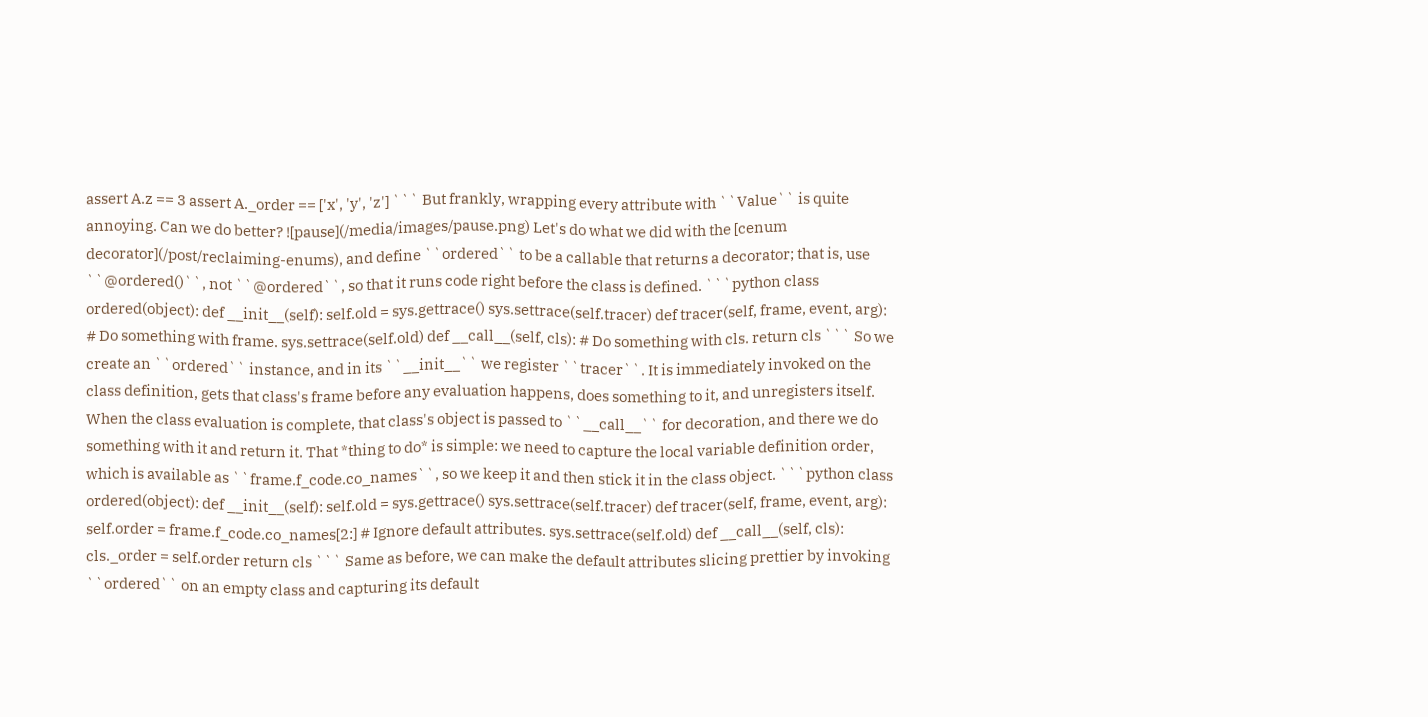assert A.z == 3 assert A._order == ['x', 'y', 'z'] ``` But frankly, wrapping every attribute with ``Value`` is quite annoying. Can we do better? ![pause](/media/images/pause.png) Let's do what we did with the [cenum decorator](/post/reclaiming-enums), and define ``ordered`` to be a callable that returns a decorator; that is, use ``@ordered()``, not ``@ordered``, so that it runs code right before the class is defined. ```python class ordered(object): def __init__(self): self.old = sys.gettrace() sys.settrace(self.tracer) def tracer(self, frame, event, arg): # Do something with frame. sys.settrace(self.old) def __call__(self, cls): # Do something with cls. return cls ``` So we create an ``ordered`` instance, and in its ``__init__`` we register ``tracer``. It is immediately invoked on the class definition, gets that class's frame before any evaluation happens, does something to it, and unregisters itself. When the class evaluation is complete, that class's object is passed to ``__call__`` for decoration, and there we do something with it and return it. That *thing to do* is simple: we need to capture the local variable definition order, which is available as ``frame.f_code.co_names``, so we keep it and then stick it in the class object. ```python class ordered(object): def __init__(self): self.old = sys.gettrace() sys.settrace(self.tracer) def tracer(self, frame, event, arg): self.order = frame.f_code.co_names[2:] # Ignore default attributes. sys.settrace(self.old) def __call__(self, cls): cls._order = self.order return cls ``` Same as before, we can make the default attributes slicing prettier by invoking ``ordered`` on an empty class and capturing its default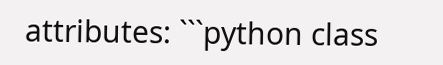attributes: ```python class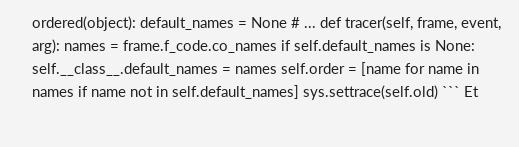ordered(object): default_names = None # ... def tracer(self, frame, event, arg): names = frame.f_code.co_names if self.default_names is None: self.__class__.default_names = names self.order = [name for name in names if name not in self.default_names] sys.settrace(self.old) ``` Et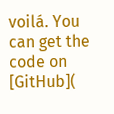voilá. You can get the code on [GitHub](